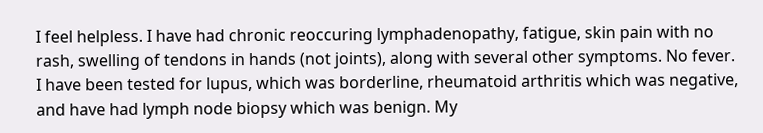I feel helpless. I have had chronic reoccuring lymphadenopathy, fatigue, skin pain with no rash, swelling of tendons in hands (not joints), along with several other symptoms. No fever. I have been tested for lupus, which was borderline, rheumatoid arthritis which was negative, and have had lymph node biopsy which was benign. My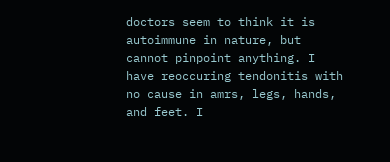doctors seem to think it is autoimmune in nature, but cannot pinpoint anything. I have reoccuring tendonitis with no cause in amrs, legs, hands, and feet. I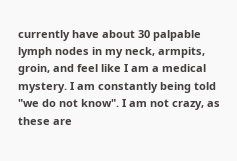currently have about 30 palpable lymph nodes in my neck, armpits, groin, and feel like I am a medical mystery. I am constantly being told "we do not know". I am not crazy, as these are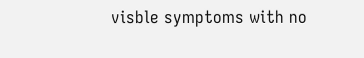visble symptoms with no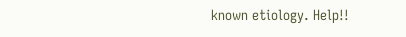known etiology. Help!!